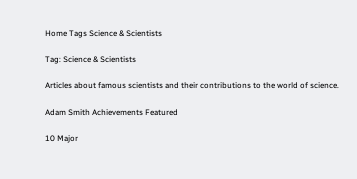Home Tags Science & Scientists

Tag: Science & Scientists

Articles about famous scientists and their contributions to the world of science.

Adam Smith Achievements Featured

10 Major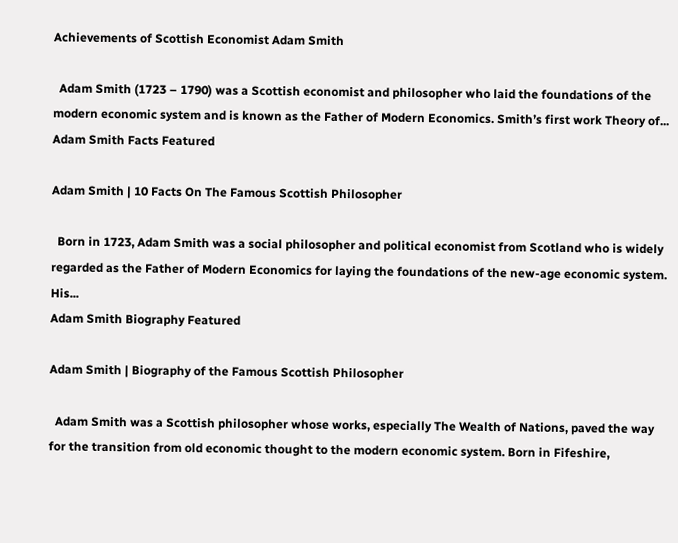Achievements of Scottish Economist Adam Smith

  Adam Smith (1723 – 1790) was a Scottish economist and philosopher who laid the foundations of the modern economic system and is known as the Father of Modern Economics. Smith’s first work Theory of...
Adam Smith Facts Featured

Adam Smith | 10 Facts On The Famous Scottish Philosopher

  Born in 1723, Adam Smith was a social philosopher and political economist from Scotland who is widely regarded as the Father of Modern Economics for laying the foundations of the new-age economic system. His...
Adam Smith Biography Featured

Adam Smith | Biography of the Famous Scottish Philosopher

  Adam Smith was a Scottish philosopher whose works, especially The Wealth of Nations, paved the way for the transition from old economic thought to the modern economic system. Born in Fifeshire,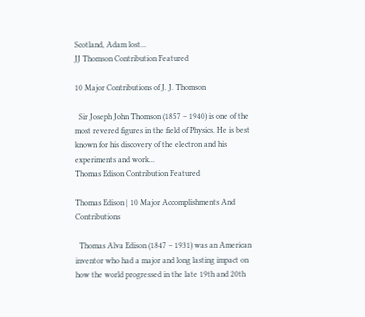Scotland, Adam lost...
JJ Thomson Contribution Featured

10 Major Contributions of J. J. Thomson

  Sir Joseph John Thomson (1857 – 1940) is one of the most revered figures in the field of Physics. He is best known for his discovery of the electron and his experiments and work...
Thomas Edison Contribution Featured

Thomas Edison | 10 Major Accomplishments And Contributions

  Thomas Alva Edison (1847 – 1931) was an American inventor who had a major and long lasting impact on how the world progressed in the late 19th and 20th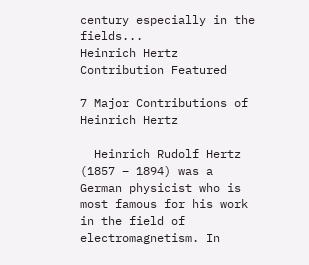century especially in the fields...
Heinrich Hertz Contribution Featured

7 Major Contributions of Heinrich Hertz

  Heinrich Rudolf Hertz (1857 – 1894) was a German physicist who is most famous for his work in the field of electromagnetism. In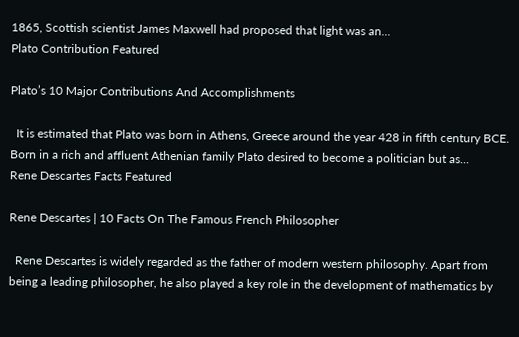1865, Scottish scientist James Maxwell had proposed that light was an...
Plato Contribution Featured

Plato’s 10 Major Contributions And Accomplishments

  It is estimated that Plato was born in Athens, Greece around the year 428 in fifth century BCE. Born in a rich and affluent Athenian family Plato desired to become a politician but as...
Rene Descartes Facts Featured

Rene Descartes | 10 Facts On The Famous French Philosopher

  Rene Descartes is widely regarded as the father of modern western philosophy. Apart from being a leading philosopher, he also played a key role in the development of mathematics by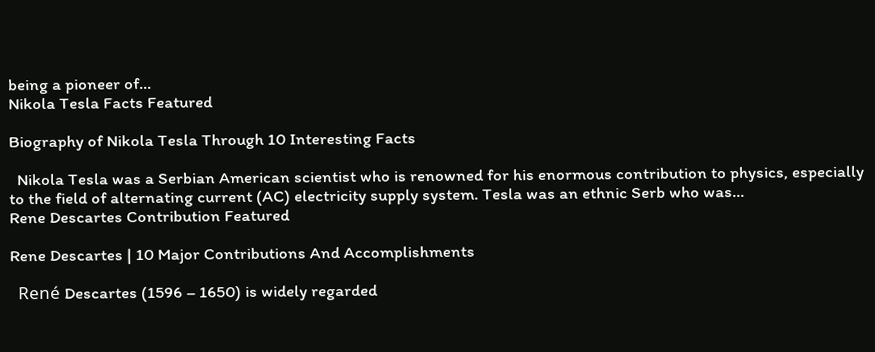being a pioneer of...
Nikola Tesla Facts Featured

Biography of Nikola Tesla Through 10 Interesting Facts

  Nikola Tesla was a Serbian American scientist who is renowned for his enormous contribution to physics, especially to the field of alternating current (AC) electricity supply system. Tesla was an ethnic Serb who was...
Rene Descartes Contribution Featured

Rene Descartes | 10 Major Contributions And Accomplishments

  René Descartes (1596 – 1650) is widely regarded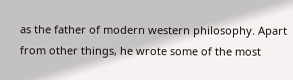as the father of modern western philosophy. Apart from other things, he wrote some of the most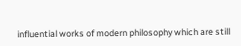influential works of modern philosophy which are still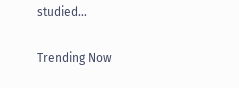studied...

Trending Now